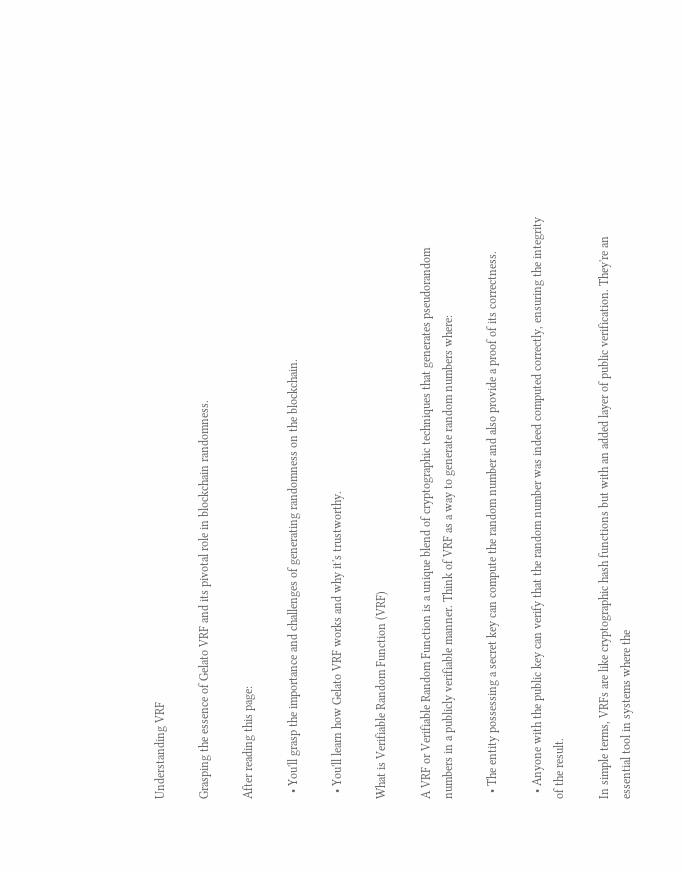Understanding VRF

Grasping the essence of Gelato VRF and its pivotal role in blockchain randomness.

After reading this page:

  • You'll grasp the importance and challenges of generating randomness on the blockchain.

  • You'll learn how Gelato VRF works and why it's trustworthy.

What is Verifiable Random Function (VRF)

A VRF or Verifiable Random Function is a unique blend of cryptographic techniques that generates pseudorandom numbers in a publicly verifiable manner. Think of VRF as a way to generate random numbers where:

  • The entity possessing a secret key can compute the random number and also provide a proof of its correctness.

  • Anyone with the public key can verify that the random number was indeed computed correctly, ensuring the integrity of the result.

In simple terms, VRFs are like cryptographic hash functions but with an added layer of public verification. They're an essential tool in systems where the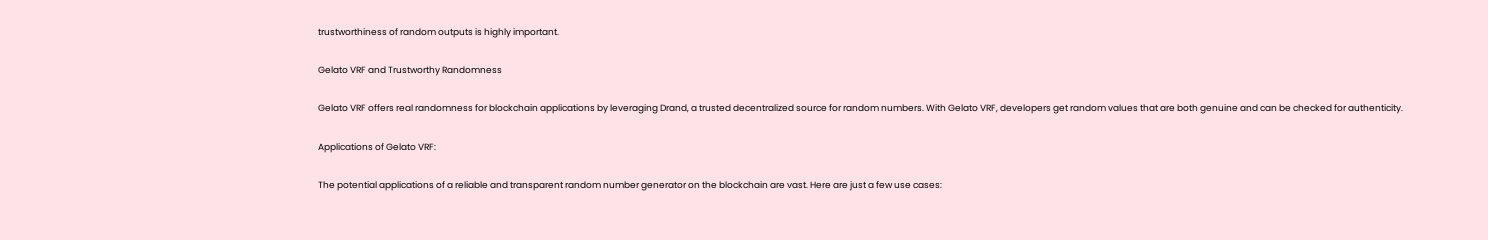trustworthiness of random outputs is highly important.

Gelato VRF and Trustworthy Randomness

Gelato VRF offers real randomness for blockchain applications by leveraging Drand, a trusted decentralized source for random numbers. With Gelato VRF, developers get random values that are both genuine and can be checked for authenticity.

Applications of Gelato VRF:

The potential applications of a reliable and transparent random number generator on the blockchain are vast. Here are just a few use cases: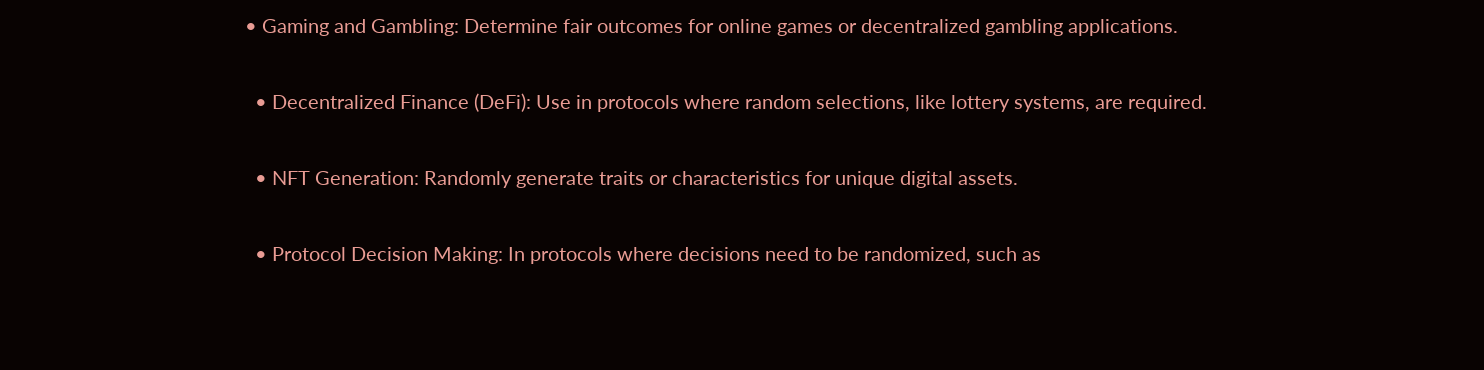• Gaming and Gambling: Determine fair outcomes for online games or decentralized gambling applications.

  • Decentralized Finance (DeFi): Use in protocols where random selections, like lottery systems, are required.

  • NFT Generation: Randomly generate traits or characteristics for unique digital assets.

  • Protocol Decision Making: In protocols where decisions need to be randomized, such as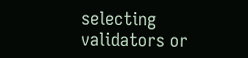selecting validators or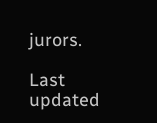jurors.

Last updated